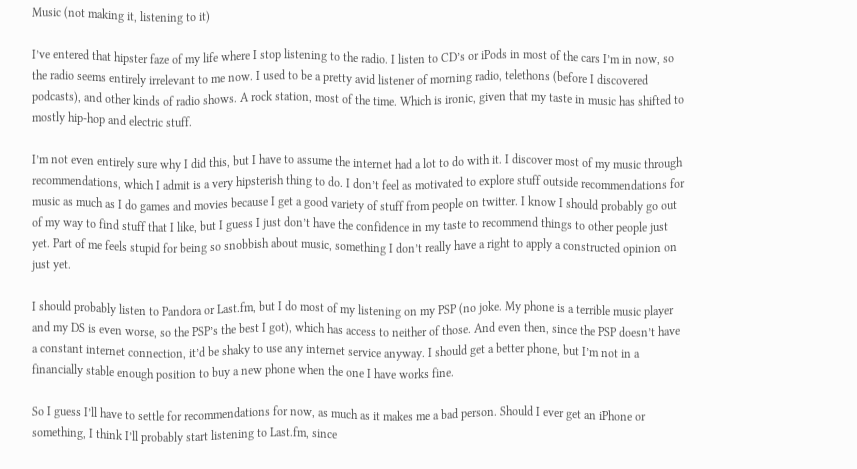Music (not making it, listening to it)

I’ve entered that hipster faze of my life where I stop listening to the radio. I listen to CD’s or iPods in most of the cars I’m in now, so the radio seems entirely irrelevant to me now. I used to be a pretty avid listener of morning radio, telethons (before I discovered podcasts), and other kinds of radio shows. A rock station, most of the time. Which is ironic, given that my taste in music has shifted to mostly hip-hop and electric stuff.

I’m not even entirely sure why I did this, but I have to assume the internet had a lot to do with it. I discover most of my music through recommendations, which I admit is a very hipsterish thing to do. I don’t feel as motivated to explore stuff outside recommendations for music as much as I do games and movies because I get a good variety of stuff from people on twitter. I know I should probably go out of my way to find stuff that I like, but I guess I just don’t have the confidence in my taste to recommend things to other people just yet. Part of me feels stupid for being so snobbish about music, something I don’t really have a right to apply a constructed opinion on just yet.

I should probably listen to Pandora or Last.fm, but I do most of my listening on my PSP (no joke. My phone is a terrible music player and my DS is even worse, so the PSP’s the best I got), which has access to neither of those. And even then, since the PSP doesn’t have a constant internet connection, it’d be shaky to use any internet service anyway. I should get a better phone, but I’m not in a financially stable enough position to buy a new phone when the one I have works fine.

So I guess I’ll have to settle for recommendations for now, as much as it makes me a bad person. Should I ever get an iPhone or something, I think I’ll probably start listening to Last.fm, since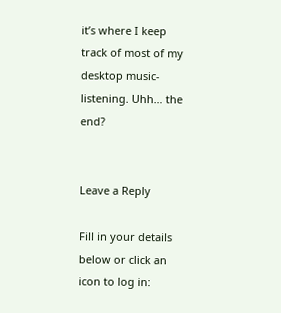it’s where I keep track of most of my desktop music-listening. Uhh… the end?


Leave a Reply

Fill in your details below or click an icon to log in: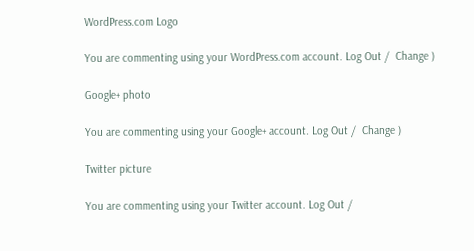WordPress.com Logo

You are commenting using your WordPress.com account. Log Out /  Change )

Google+ photo

You are commenting using your Google+ account. Log Out /  Change )

Twitter picture

You are commenting using your Twitter account. Log Out /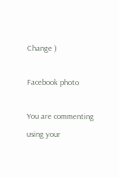Change )

Facebook photo

You are commenting using your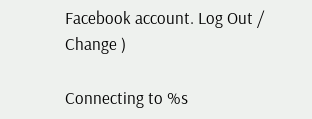Facebook account. Log Out /  Change )

Connecting to %s